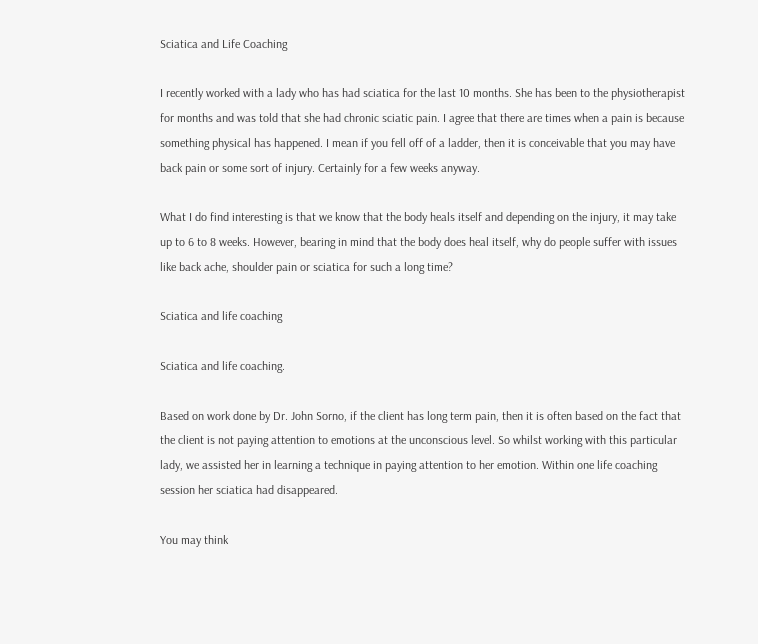Sciatica and Life Coaching

I recently worked with a lady who has had sciatica for the last 10 months. She has been to the physiotherapist for months and was told that she had chronic sciatic pain. I agree that there are times when a pain is because something physical has happened. I mean if you fell off of a ladder, then it is conceivable that you may have back pain or some sort of injury. Certainly for a few weeks anyway.

What I do find interesting is that we know that the body heals itself and depending on the injury, it may take up to 6 to 8 weeks. However, bearing in mind that the body does heal itself, why do people suffer with issues like back ache, shoulder pain or sciatica for such a long time?

Sciatica and life coaching

Sciatica and life coaching.

Based on work done by Dr. John Sorno, if the client has long term pain, then it is often based on the fact that the client is not paying attention to emotions at the unconscious level. So whilst working with this particular lady, we assisted her in learning a technique in paying attention to her emotion. Within one life coaching session her sciatica had disappeared.

You may think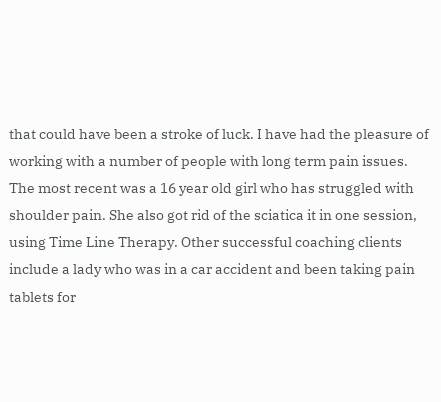that could have been a stroke of luck. I have had the pleasure of working with a number of people with long term pain issues. The most recent was a 16 year old girl who has struggled with shoulder pain. She also got rid of the sciatica it in one session, using Time Line Therapy. Other successful coaching clients include a lady who was in a car accident and been taking pain tablets for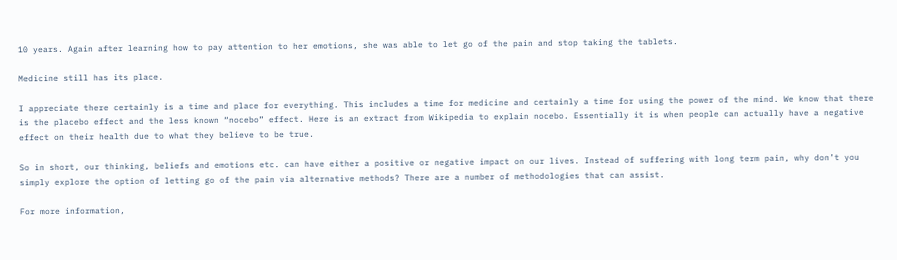10 years. Again after learning how to pay attention to her emotions, she was able to let go of the pain and stop taking the tablets.

Medicine still has its place.

I appreciate there certainly is a time and place for everything. This includes a time for medicine and certainly a time for using the power of the mind. We know that there is the placebo effect and the less known “nocebo” effect. Here is an extract from Wikipedia to explain nocebo. Essentially it is when people can actually have a negative effect on their health due to what they believe to be true.

So in short, our thinking, beliefs and emotions etc. can have either a positive or negative impact on our lives. Instead of suffering with long term pain, why don’t you simply explore the option of letting go of the pain via alternative methods? There are a number of methodologies that can assist.

For more information,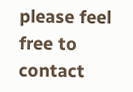please feel free to contact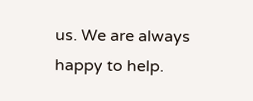us. We are always happy to help.